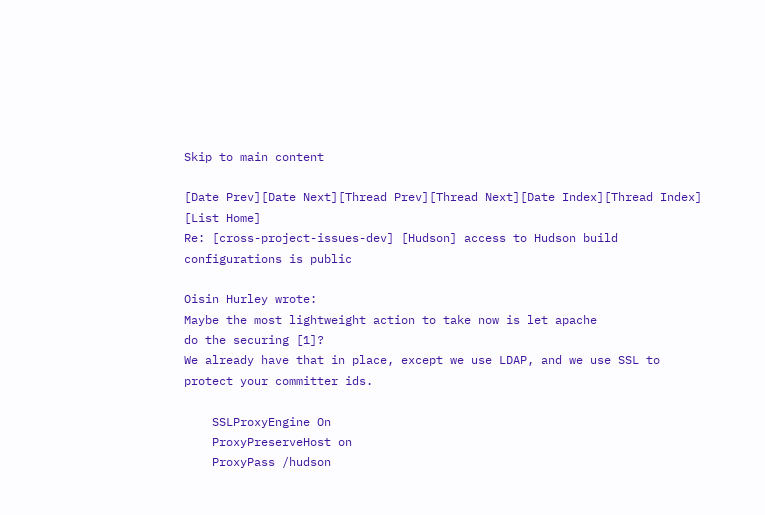Skip to main content

[Date Prev][Date Next][Thread Prev][Thread Next][Date Index][Thread Index] [List Home]
Re: [cross-project-issues-dev] [Hudson] access to Hudson build configurations is public

Oisin Hurley wrote:
Maybe the most lightweight action to take now is let apache
do the securing [1]?
We already have that in place, except we use LDAP, and we use SSL to protect your committer ids.

    SSLProxyEngine On
    ProxyPreserveHost on
    ProxyPass /hudson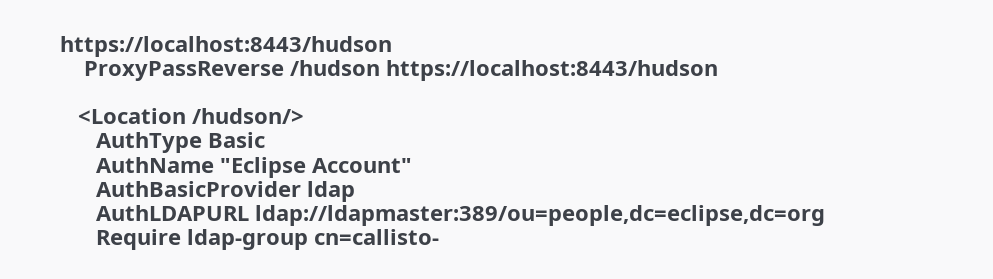https://localhost:8443/hudson
    ProxyPassReverse /hudson https://localhost:8443/hudson

   <Location /hudson/>
      AuthType Basic
      AuthName "Eclipse Account"
      AuthBasicProvider ldap
      AuthLDAPURL ldap://ldapmaster:389/ou=people,dc=eclipse,dc=org
      Require ldap-group cn=callisto-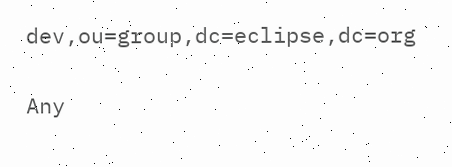dev,ou=group,dc=eclipse,dc=org

Any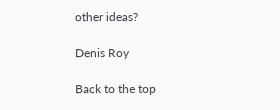other ideas?

Denis Roy

Back to the top